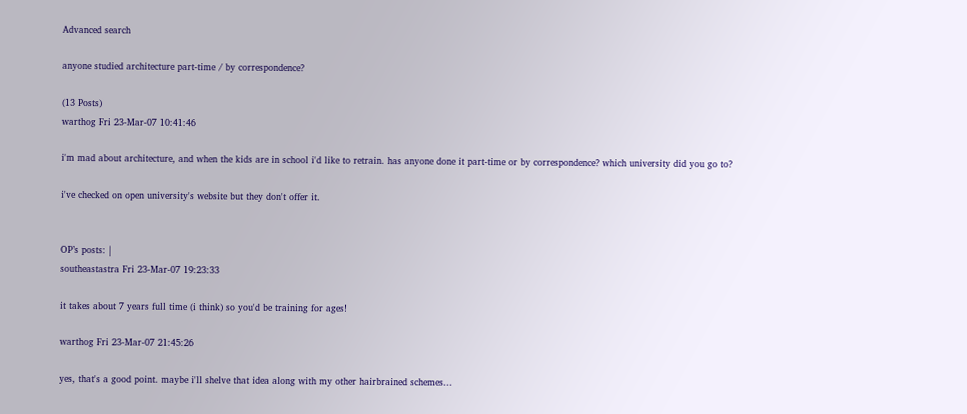Advanced search

anyone studied architecture part-time / by correspondence?

(13 Posts)
warthog Fri 23-Mar-07 10:41:46

i'm mad about architecture, and when the kids are in school i'd like to retrain. has anyone done it part-time or by correspondence? which university did you go to?

i've checked on open university's website but they don't offer it.


OP’s posts: |
southeastastra Fri 23-Mar-07 19:23:33

it takes about 7 years full time (i think) so you'd be training for ages!

warthog Fri 23-Mar-07 21:45:26

yes, that's a good point. maybe i'll shelve that idea along with my other hairbrained schemes...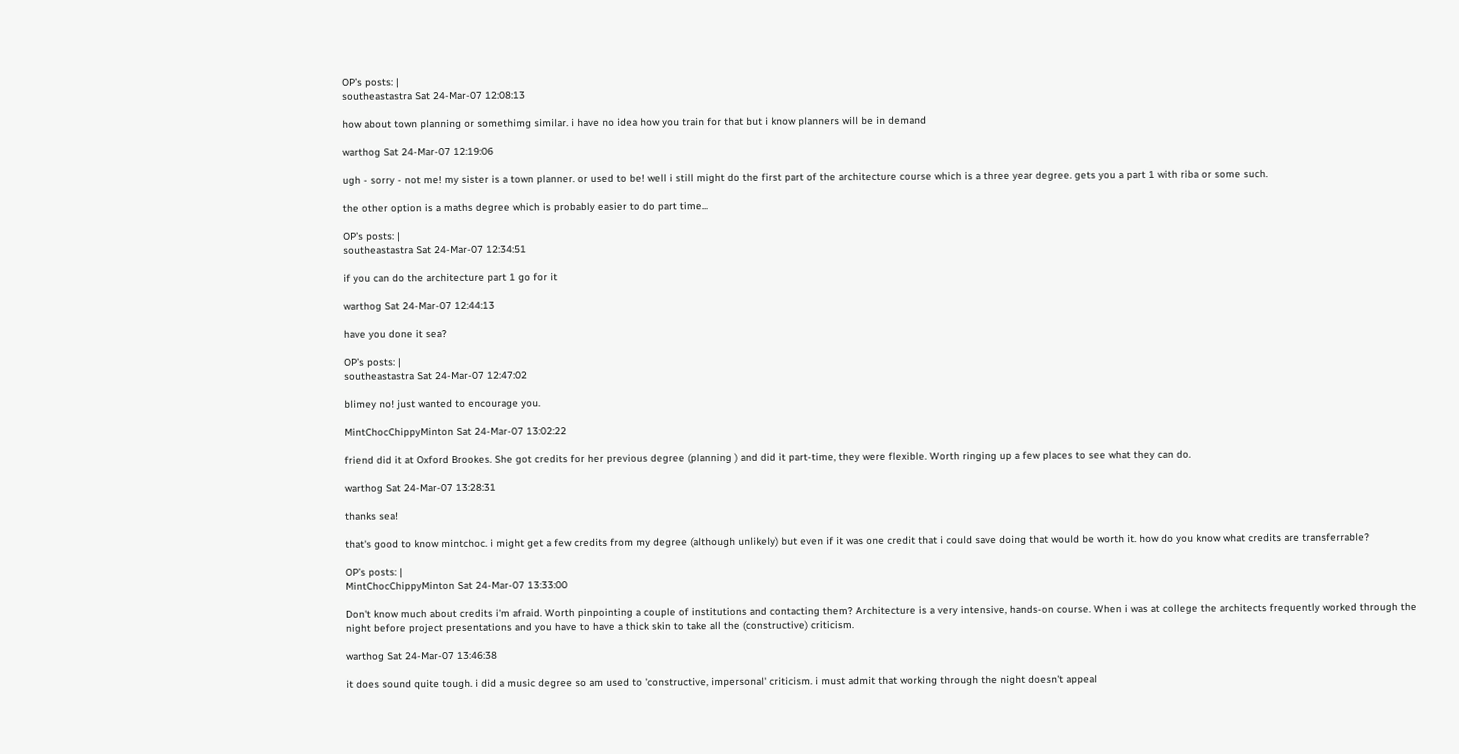OP’s posts: |
southeastastra Sat 24-Mar-07 12:08:13

how about town planning or somethimg similar. i have no idea how you train for that but i know planners will be in demand

warthog Sat 24-Mar-07 12:19:06

ugh - sorry - not me! my sister is a town planner. or used to be! well i still might do the first part of the architecture course which is a three year degree. gets you a part 1 with riba or some such.

the other option is a maths degree which is probably easier to do part time...

OP’s posts: |
southeastastra Sat 24-Mar-07 12:34:51

if you can do the architecture part 1 go for it

warthog Sat 24-Mar-07 12:44:13

have you done it sea?

OP’s posts: |
southeastastra Sat 24-Mar-07 12:47:02

blimey no! just wanted to encourage you.

MintChocChippyMinton Sat 24-Mar-07 13:02:22

friend did it at Oxford Brookes. She got credits for her previous degree (planning ) and did it part-time, they were flexible. Worth ringing up a few places to see what they can do.

warthog Sat 24-Mar-07 13:28:31

thanks sea!

that's good to know mintchoc. i might get a few credits from my degree (although unlikely) but even if it was one credit that i could save doing that would be worth it. how do you know what credits are transferrable?

OP’s posts: |
MintChocChippyMinton Sat 24-Mar-07 13:33:00

Don't know much about credits i'm afraid. Worth pinpointing a couple of institutions and contacting them? Architecture is a very intensive, hands-on course. When i was at college the architects frequently worked through the night before project presentations and you have to have a thick skin to take all the (constructive) criticism.

warthog Sat 24-Mar-07 13:46:38

it does sound quite tough. i did a music degree so am used to 'constructive, impersonal' criticism. i must admit that working through the night doesn't appeal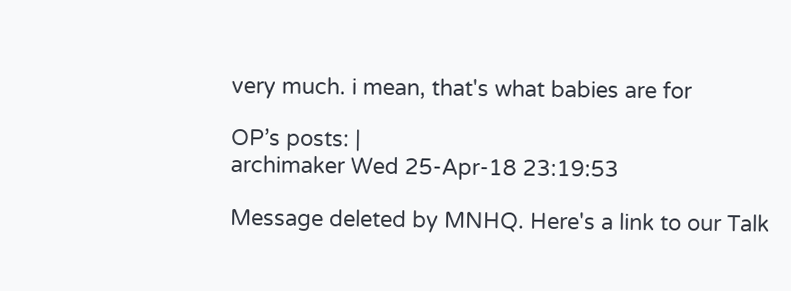very much. i mean, that's what babies are for

OP’s posts: |
archimaker Wed 25-Apr-18 23:19:53

Message deleted by MNHQ. Here's a link to our Talk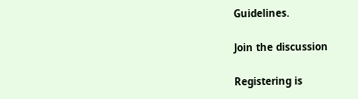Guidelines.

Join the discussion

Registering is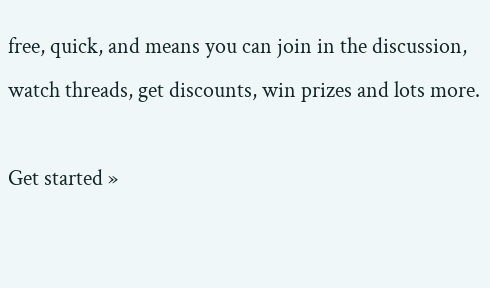free, quick, and means you can join in the discussion, watch threads, get discounts, win prizes and lots more.

Get started »